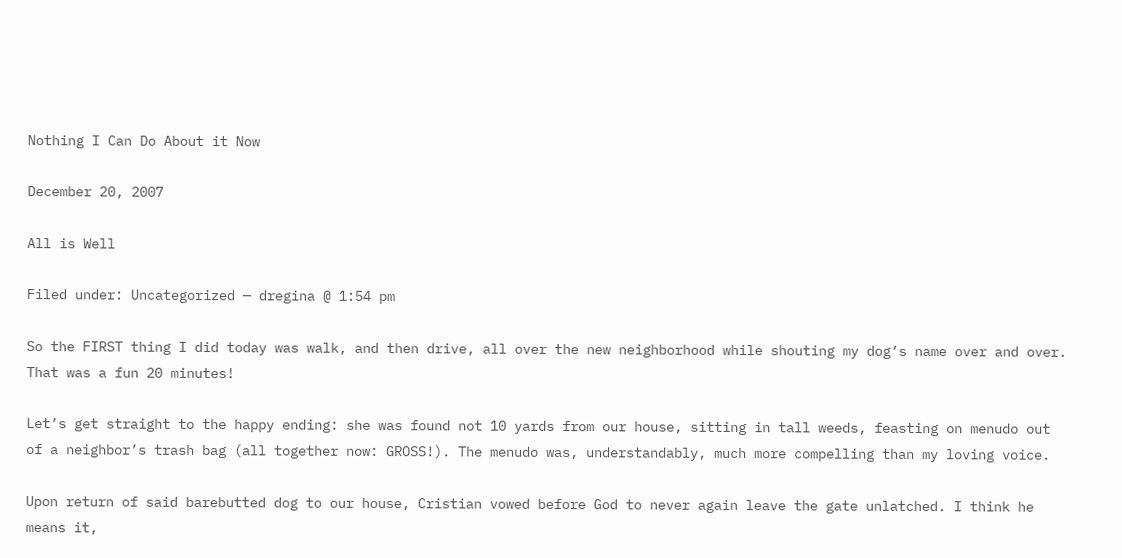Nothing I Can Do About it Now

December 20, 2007

All is Well

Filed under: Uncategorized — dregina @ 1:54 pm

So the FIRST thing I did today was walk, and then drive, all over the new neighborhood while shouting my dog’s name over and over. That was a fun 20 minutes!

Let’s get straight to the happy ending: she was found not 10 yards from our house, sitting in tall weeds, feasting on menudo out of a neighbor’s trash bag (all together now: GROSS!). The menudo was, understandably, much more compelling than my loving voice.

Upon return of said barebutted dog to our house, Cristian vowed before God to never again leave the gate unlatched. I think he means it,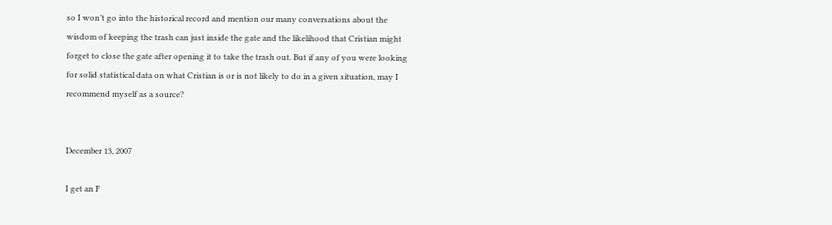so I won’t go into the historical record and mention our many conversations about the wisdom of keeping the trash can just inside the gate and the likelihood that Cristian might forget to close the gate after opening it to take the trash out. But if any of you were looking for solid statistical data on what Cristian is or is not likely to do in a given situation, may I recommend myself as a source?


December 13, 2007

I get an F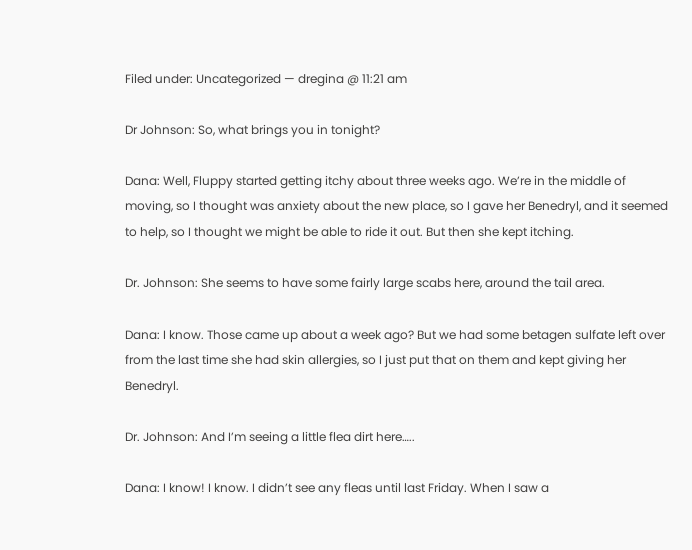Filed under: Uncategorized — dregina @ 11:21 am

Dr Johnson: So, what brings you in tonight?

Dana: Well, Fluppy started getting itchy about three weeks ago. We’re in the middle of moving, so I thought was anxiety about the new place, so I gave her Benedryl, and it seemed to help, so I thought we might be able to ride it out. But then she kept itching.

Dr. Johnson: She seems to have some fairly large scabs here, around the tail area.

Dana: I know. Those came up about a week ago? But we had some betagen sulfate left over from the last time she had skin allergies, so I just put that on them and kept giving her Benedryl.

Dr. Johnson: And I’m seeing a little flea dirt here…..

Dana: I know! I know. I didn’t see any fleas until last Friday. When I saw a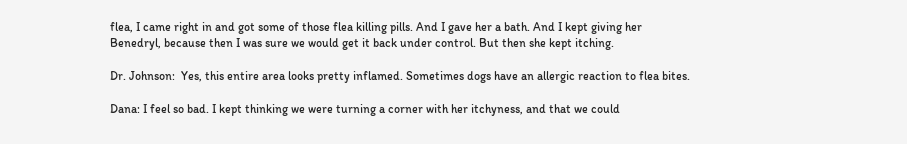flea, I came right in and got some of those flea killing pills. And I gave her a bath. And I kept giving her Benedryl, because then I was sure we would get it back under control. But then she kept itching.

Dr. Johnson:  Yes, this entire area looks pretty inflamed. Sometimes dogs have an allergic reaction to flea bites.

Dana: I feel so bad. I kept thinking we were turning a corner with her itchyness, and that we could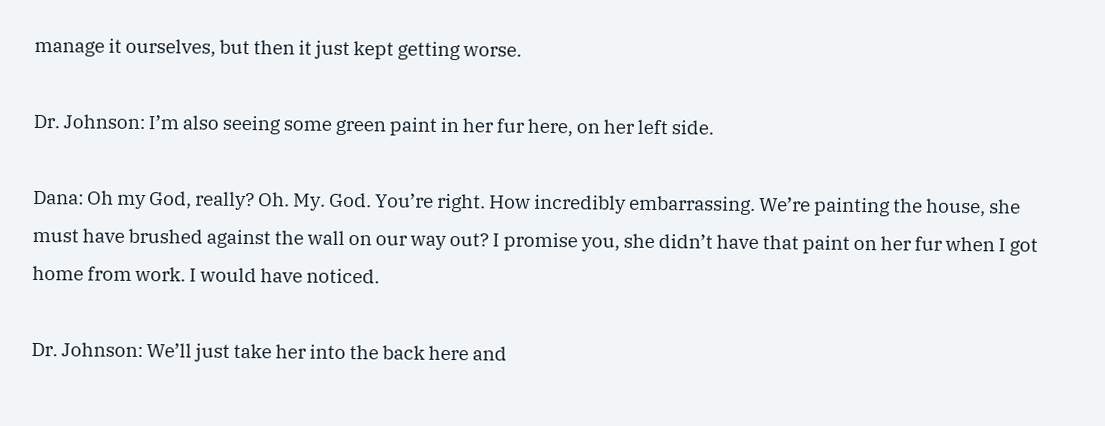manage it ourselves, but then it just kept getting worse.

Dr. Johnson: I’m also seeing some green paint in her fur here, on her left side.

Dana: Oh my God, really? Oh. My. God. You’re right. How incredibly embarrassing. We’re painting the house, she must have brushed against the wall on our way out? I promise you, she didn’t have that paint on her fur when I got home from work. I would have noticed.

Dr. Johnson: We’ll just take her into the back here and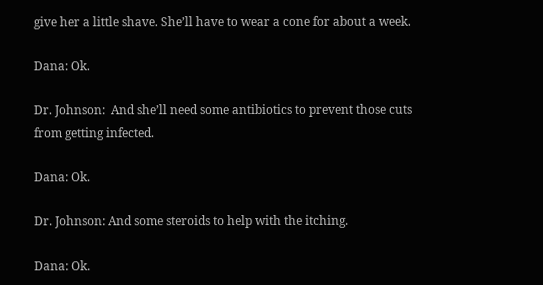give her a little shave. She’ll have to wear a cone for about a week.

Dana: Ok.

Dr. Johnson:  And she’ll need some antibiotics to prevent those cuts from getting infected.

Dana: Ok.

Dr. Johnson: And some steroids to help with the itching.

Dana: Ok.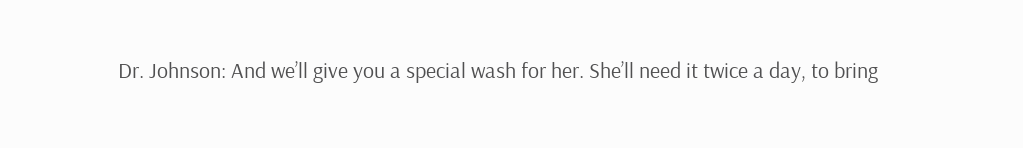Dr. Johnson: And we’ll give you a special wash for her. She’ll need it twice a day, to bring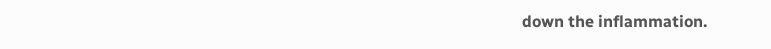down the inflammation.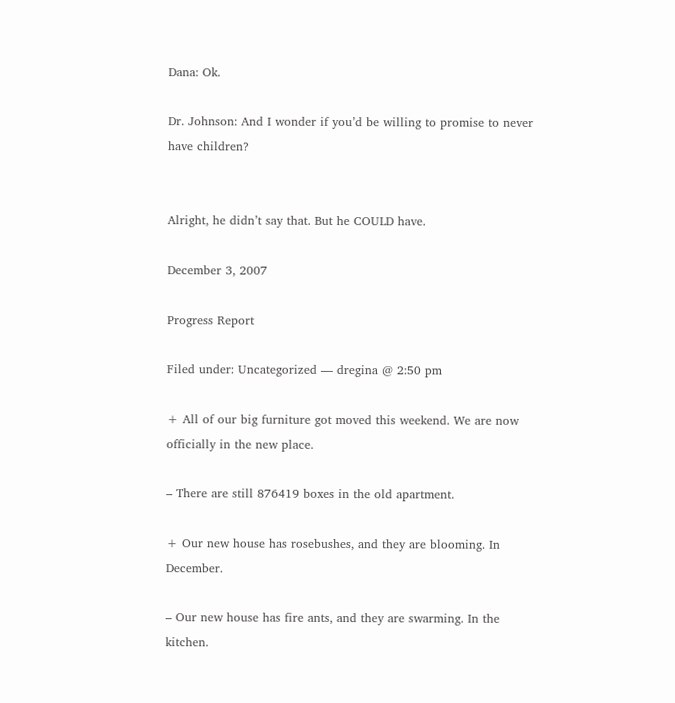Dana: Ok.

Dr. Johnson: And I wonder if you’d be willing to promise to never have children?


Alright, he didn’t say that. But he COULD have.

December 3, 2007

Progress Report

Filed under: Uncategorized — dregina @ 2:50 pm

+ All of our big furniture got moved this weekend. We are now officially in the new place.

– There are still 876419 boxes in the old apartment.

+ Our new house has rosebushes, and they are blooming. In December.

– Our new house has fire ants, and they are swarming. In the kitchen.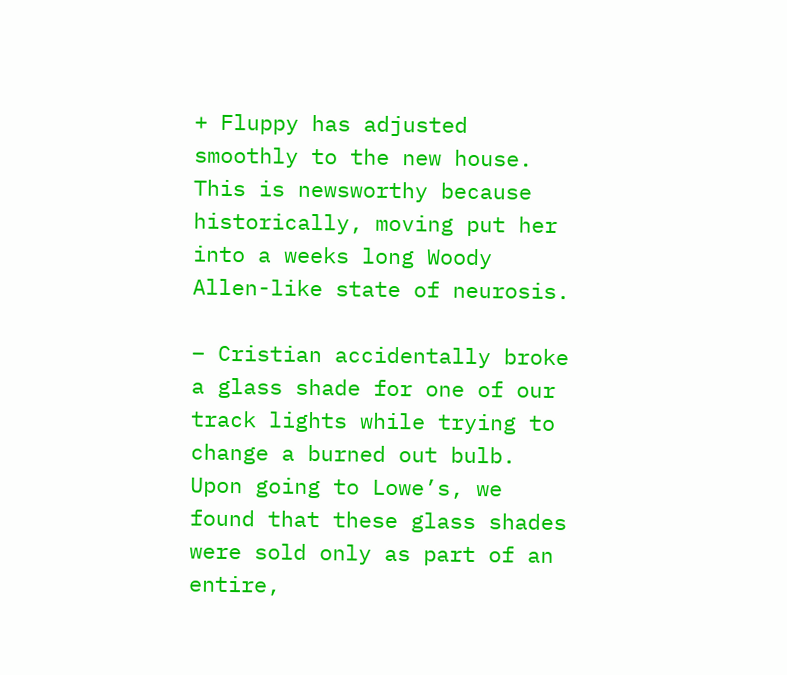+ Fluppy has adjusted smoothly to the new house.  This is newsworthy because historically, moving put her into a weeks long Woody Allen-like state of neurosis.

– Cristian accidentally broke a glass shade for one of our track lights while trying to change a burned out bulb. Upon going to Lowe’s, we found that these glass shades were sold only as part of an entire,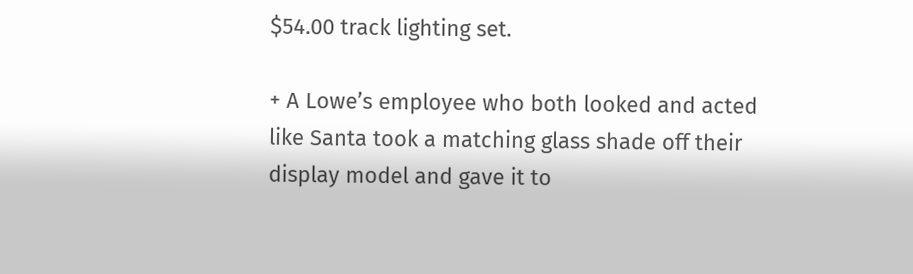$54.00 track lighting set.

+ A Lowe’s employee who both looked and acted like Santa took a matching glass shade off their display model and gave it to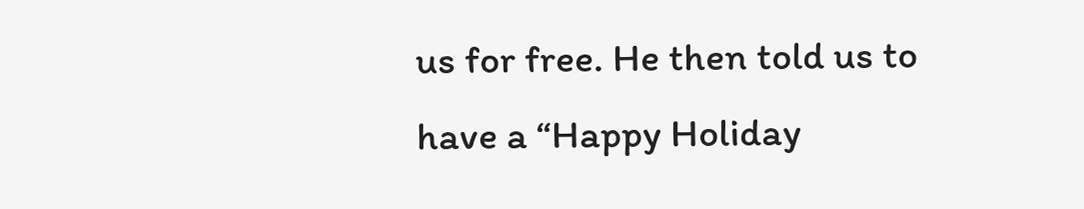us for free. He then told us to have a “Happy Holiday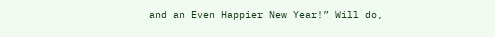and an Even Happier New Year!” Will do,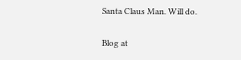Santa Claus Man. Will do.

Blog at